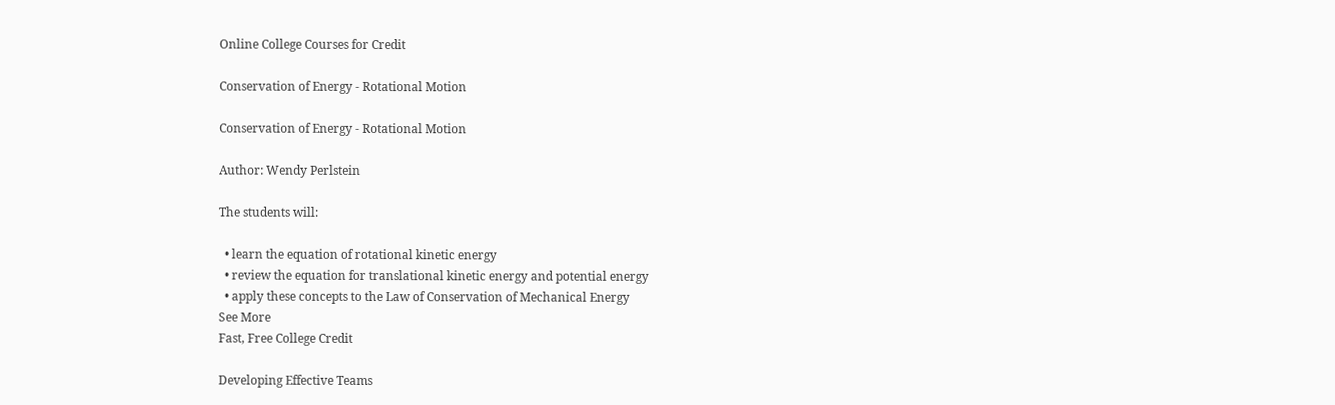Online College Courses for Credit

Conservation of Energy - Rotational Motion

Conservation of Energy - Rotational Motion

Author: Wendy Perlstein

The students will:

  • learn the equation of rotational kinetic energy
  • review the equation for translational kinetic energy and potential energy
  • apply these concepts to the Law of Conservation of Mechanical Energy
See More
Fast, Free College Credit

Developing Effective Teams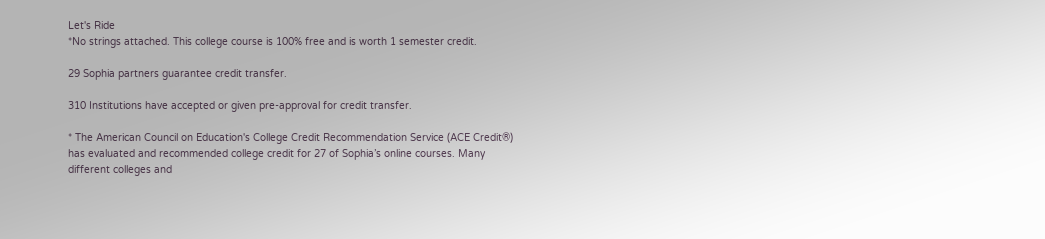Let's Ride
*No strings attached. This college course is 100% free and is worth 1 semester credit.

29 Sophia partners guarantee credit transfer.

310 Institutions have accepted or given pre-approval for credit transfer.

* The American Council on Education's College Credit Recommendation Service (ACE Credit®) has evaluated and recommended college credit for 27 of Sophia’s online courses. Many different colleges and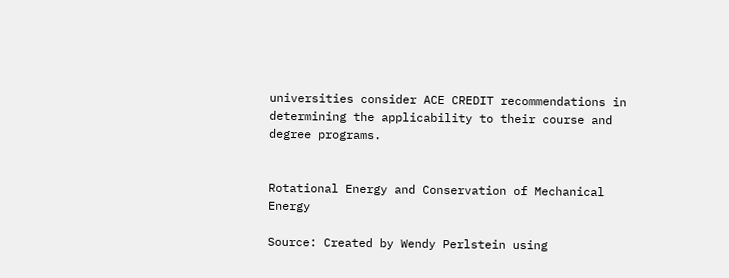universities consider ACE CREDIT recommendations in determining the applicability to their course and degree programs.


Rotational Energy and Conservation of Mechanical Energy

Source: Created by Wendy Perlstein using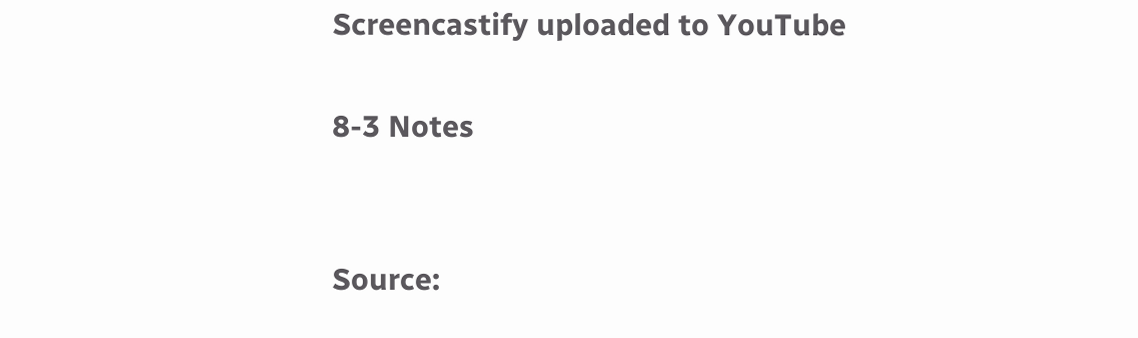Screencastify uploaded to YouTube

8-3 Notes


Source: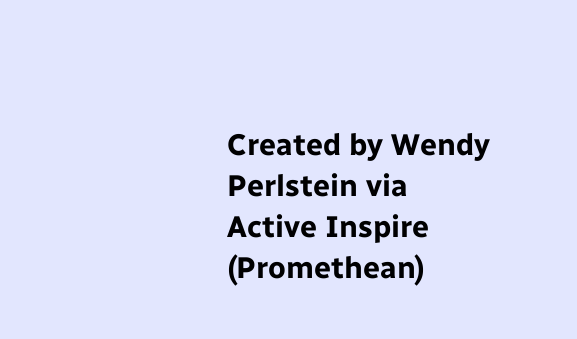Created by Wendy Perlstein via Active Inspire (Promethean)